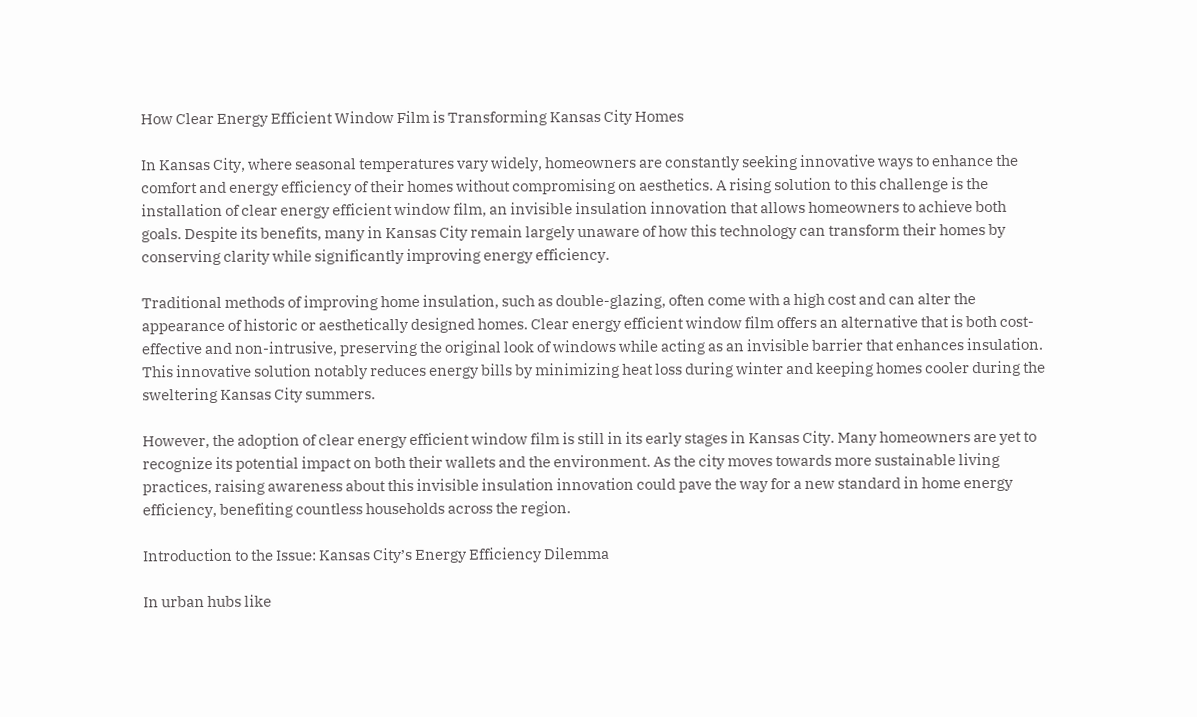How Clear Energy Efficient Window Film is Transforming Kansas City Homes

In Kansas City, where seasonal temperatures vary widely, homeowners are constantly seeking innovative ways to enhance the comfort and energy efficiency of their homes without compromising on aesthetics. A rising solution to this challenge is the installation of clear energy efficient window film, an invisible insulation innovation that allows homeowners to achieve both goals. Despite its benefits, many in Kansas City remain largely unaware of how this technology can transform their homes by conserving clarity while significantly improving energy efficiency.

Traditional methods of improving home insulation, such as double-glazing, often come with a high cost and can alter the appearance of historic or aesthetically designed homes. Clear energy efficient window film offers an alternative that is both cost-effective and non-intrusive, preserving the original look of windows while acting as an invisible barrier that enhances insulation. This innovative solution notably reduces energy bills by minimizing heat loss during winter and keeping homes cooler during the sweltering Kansas City summers.

However, the adoption of clear energy efficient window film is still in its early stages in Kansas City. Many homeowners are yet to recognize its potential impact on both their wallets and the environment. As the city moves towards more sustainable living practices, raising awareness about this invisible insulation innovation could pave the way for a new standard in home energy efficiency, benefiting countless households across the region.

Introduction to the Issue: Kansas City’s Energy Efficiency Dilemma

In urban hubs like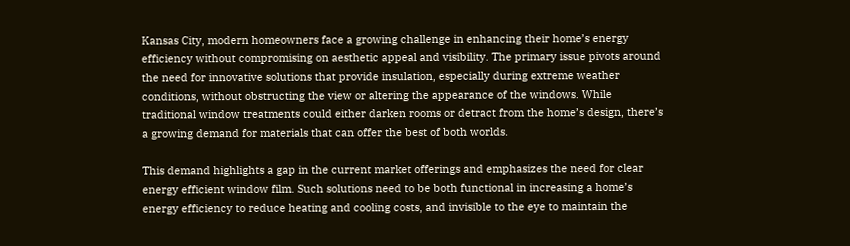Kansas City, modern homeowners face a growing challenge in enhancing their home’s energy efficiency without compromising on aesthetic appeal and visibility. The primary issue pivots around the need for innovative solutions that provide insulation, especially during extreme weather conditions, without obstructing the view or altering the appearance of the windows. While traditional window treatments could either darken rooms or detract from the home’s design, there’s a growing demand for materials that can offer the best of both worlds.

This demand highlights a gap in the current market offerings and emphasizes the need for clear energy efficient window film. Such solutions need to be both functional in increasing a home’s energy efficiency to reduce heating and cooling costs, and invisible to the eye to maintain the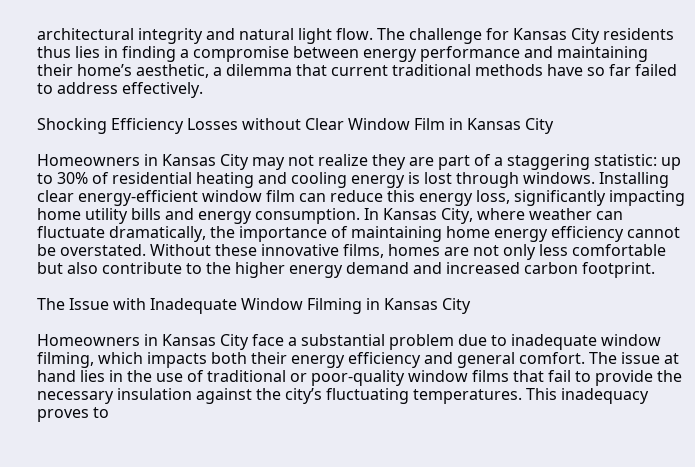architectural integrity and natural light flow. The challenge for Kansas City residents thus lies in finding a compromise between energy performance and maintaining their home’s aesthetic, a dilemma that current traditional methods have so far failed to address effectively.

Shocking Efficiency Losses without Clear Window Film in Kansas City

Homeowners in Kansas City may not realize they are part of a staggering statistic: up to 30% of residential heating and cooling energy is lost through windows. Installing clear energy-efficient window film can reduce this energy loss, significantly impacting home utility bills and energy consumption. In Kansas City, where weather can fluctuate dramatically, the importance of maintaining home energy efficiency cannot be overstated. Without these innovative films, homes are not only less comfortable but also contribute to the higher energy demand and increased carbon footprint.

The Issue with Inadequate Window Filming in Kansas City

Homeowners in Kansas City face a substantial problem due to inadequate window filming, which impacts both their energy efficiency and general comfort. The issue at hand lies in the use of traditional or poor-quality window films that fail to provide the necessary insulation against the city’s fluctuating temperatures. This inadequacy proves to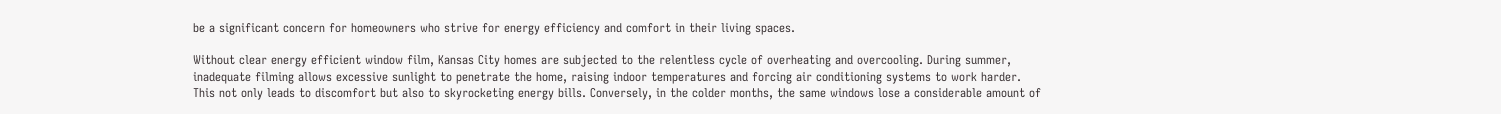be a significant concern for homeowners who strive for energy efficiency and comfort in their living spaces.

Without clear energy efficient window film, Kansas City homes are subjected to the relentless cycle of overheating and overcooling. During summer, inadequate filming allows excessive sunlight to penetrate the home, raising indoor temperatures and forcing air conditioning systems to work harder. This not only leads to discomfort but also to skyrocketing energy bills. Conversely, in the colder months, the same windows lose a considerable amount of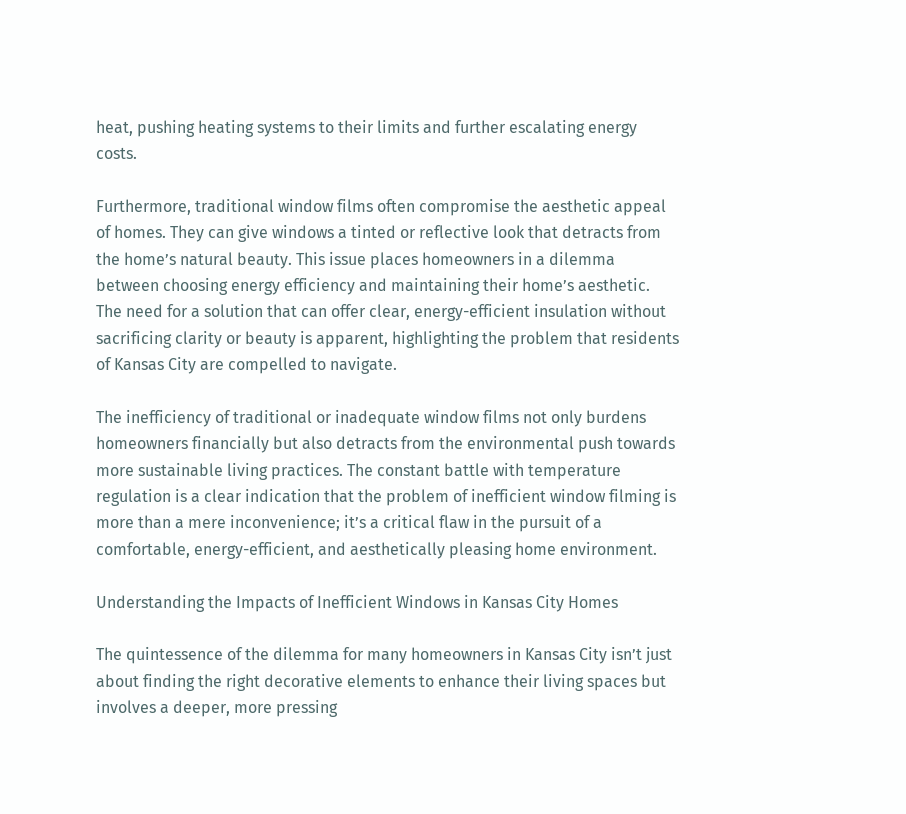heat, pushing heating systems to their limits and further escalating energy costs.

Furthermore, traditional window films often compromise the aesthetic appeal of homes. They can give windows a tinted or reflective look that detracts from the home’s natural beauty. This issue places homeowners in a dilemma between choosing energy efficiency and maintaining their home’s aesthetic. The need for a solution that can offer clear, energy-efficient insulation without sacrificing clarity or beauty is apparent, highlighting the problem that residents of Kansas City are compelled to navigate.

The inefficiency of traditional or inadequate window films not only burdens homeowners financially but also detracts from the environmental push towards more sustainable living practices. The constant battle with temperature regulation is a clear indication that the problem of inefficient window filming is more than a mere inconvenience; it’s a critical flaw in the pursuit of a comfortable, energy-efficient, and aesthetically pleasing home environment.

Understanding the Impacts of Inefficient Windows in Kansas City Homes

The quintessence of the dilemma for many homeowners in Kansas City isn’t just about finding the right decorative elements to enhance their living spaces but involves a deeper, more pressing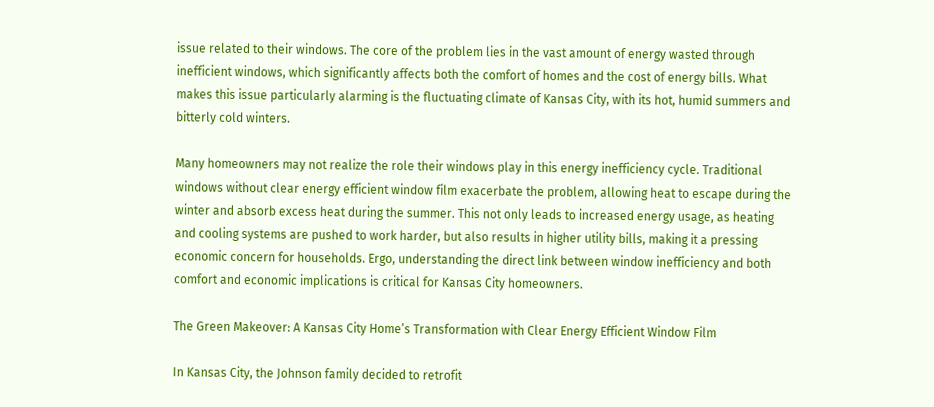issue related to their windows. The core of the problem lies in the vast amount of energy wasted through inefficient windows, which significantly affects both the comfort of homes and the cost of energy bills. What makes this issue particularly alarming is the fluctuating climate of Kansas City, with its hot, humid summers and bitterly cold winters.

Many homeowners may not realize the role their windows play in this energy inefficiency cycle. Traditional windows without clear energy efficient window film exacerbate the problem, allowing heat to escape during the winter and absorb excess heat during the summer. This not only leads to increased energy usage, as heating and cooling systems are pushed to work harder, but also results in higher utility bills, making it a pressing economic concern for households. Ergo, understanding the direct link between window inefficiency and both comfort and economic implications is critical for Kansas City homeowners.

The Green Makeover: A Kansas City Home’s Transformation with Clear Energy Efficient Window Film

In Kansas City, the Johnson family decided to retrofit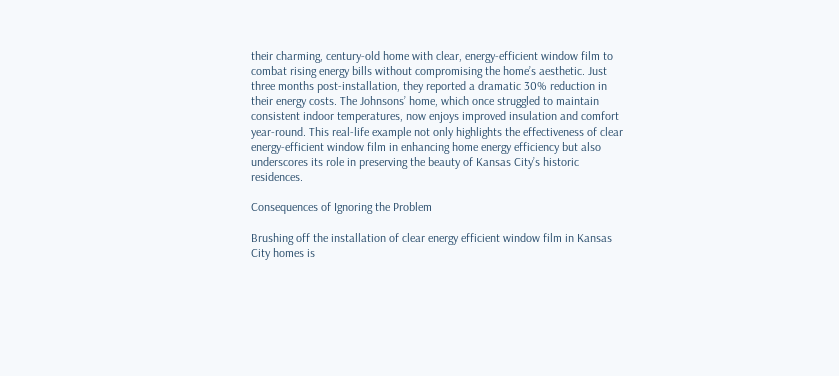their charming, century-old home with clear, energy-efficient window film to combat rising energy bills without compromising the home’s aesthetic. Just three months post-installation, they reported a dramatic 30% reduction in their energy costs. The Johnsons’ home, which once struggled to maintain consistent indoor temperatures, now enjoys improved insulation and comfort year-round. This real-life example not only highlights the effectiveness of clear energy-efficient window film in enhancing home energy efficiency but also underscores its role in preserving the beauty of Kansas City’s historic residences.

Consequences of Ignoring the Problem

Brushing off the installation of clear energy efficient window film in Kansas City homes is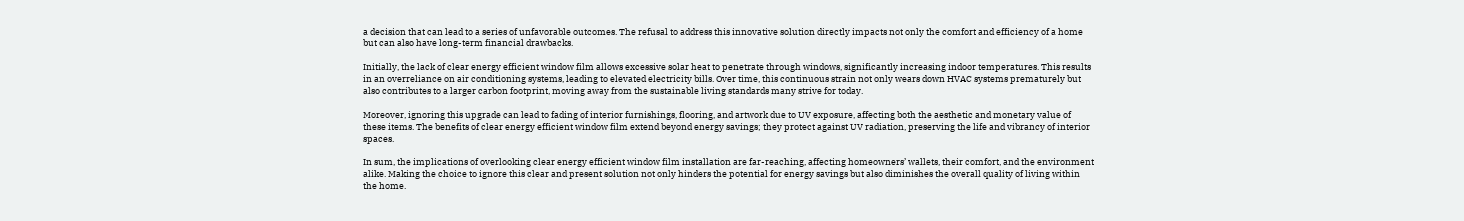a decision that can lead to a series of unfavorable outcomes. The refusal to address this innovative solution directly impacts not only the comfort and efficiency of a home but can also have long-term financial drawbacks.

Initially, the lack of clear energy efficient window film allows excessive solar heat to penetrate through windows, significantly increasing indoor temperatures. This results in an overreliance on air conditioning systems, leading to elevated electricity bills. Over time, this continuous strain not only wears down HVAC systems prematurely but also contributes to a larger carbon footprint, moving away from the sustainable living standards many strive for today.

Moreover, ignoring this upgrade can lead to fading of interior furnishings, flooring, and artwork due to UV exposure, affecting both the aesthetic and monetary value of these items. The benefits of clear energy efficient window film extend beyond energy savings; they protect against UV radiation, preserving the life and vibrancy of interior spaces.

In sum, the implications of overlooking clear energy efficient window film installation are far-reaching, affecting homeowners’ wallets, their comfort, and the environment alike. Making the choice to ignore this clear and present solution not only hinders the potential for energy savings but also diminishes the overall quality of living within the home.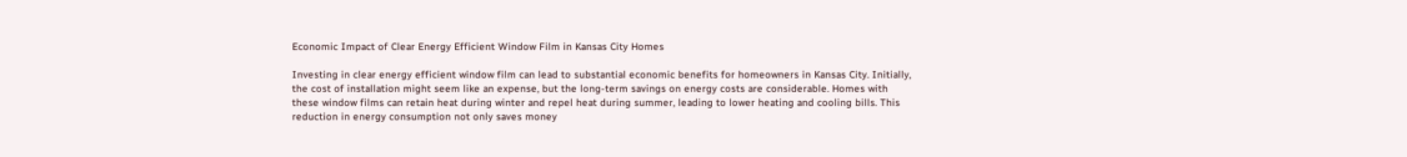Economic Impact of Clear Energy Efficient Window Film in Kansas City Homes

Investing in clear energy efficient window film can lead to substantial economic benefits for homeowners in Kansas City. Initially, the cost of installation might seem like an expense, but the long-term savings on energy costs are considerable. Homes with these window films can retain heat during winter and repel heat during summer, leading to lower heating and cooling bills. This reduction in energy consumption not only saves money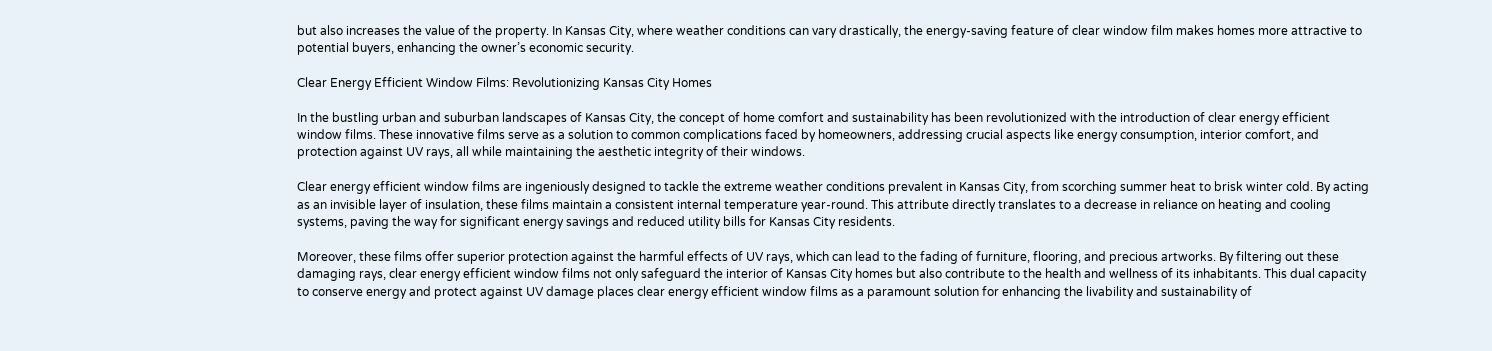but also increases the value of the property. In Kansas City, where weather conditions can vary drastically, the energy-saving feature of clear window film makes homes more attractive to potential buyers, enhancing the owner’s economic security.

Clear Energy Efficient Window Films: Revolutionizing Kansas City Homes

In the bustling urban and suburban landscapes of Kansas City, the concept of home comfort and sustainability has been revolutionized with the introduction of clear energy efficient window films. These innovative films serve as a solution to common complications faced by homeowners, addressing crucial aspects like energy consumption, interior comfort, and protection against UV rays, all while maintaining the aesthetic integrity of their windows.

Clear energy efficient window films are ingeniously designed to tackle the extreme weather conditions prevalent in Kansas City, from scorching summer heat to brisk winter cold. By acting as an invisible layer of insulation, these films maintain a consistent internal temperature year-round. This attribute directly translates to a decrease in reliance on heating and cooling systems, paving the way for significant energy savings and reduced utility bills for Kansas City residents.

Moreover, these films offer superior protection against the harmful effects of UV rays, which can lead to the fading of furniture, flooring, and precious artworks. By filtering out these damaging rays, clear energy efficient window films not only safeguard the interior of Kansas City homes but also contribute to the health and wellness of its inhabitants. This dual capacity to conserve energy and protect against UV damage places clear energy efficient window films as a paramount solution for enhancing the livability and sustainability of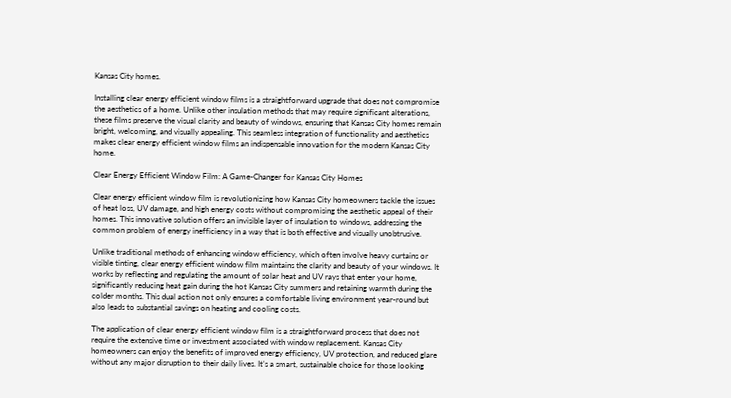Kansas City homes.

Installing clear energy efficient window films is a straightforward upgrade that does not compromise the aesthetics of a home. Unlike other insulation methods that may require significant alterations, these films preserve the visual clarity and beauty of windows, ensuring that Kansas City homes remain bright, welcoming, and visually appealing. This seamless integration of functionality and aesthetics makes clear energy efficient window films an indispensable innovation for the modern Kansas City home.

Clear Energy Efficient Window Film: A Game-Changer for Kansas City Homes

Clear energy efficient window film is revolutionizing how Kansas City homeowners tackle the issues of heat loss, UV damage, and high energy costs without compromising the aesthetic appeal of their homes. This innovative solution offers an invisible layer of insulation to windows, addressing the common problem of energy inefficiency in a way that is both effective and visually unobtrusive.

Unlike traditional methods of enhancing window efficiency, which often involve heavy curtains or visible tinting, clear energy efficient window film maintains the clarity and beauty of your windows. It works by reflecting and regulating the amount of solar heat and UV rays that enter your home, significantly reducing heat gain during the hot Kansas City summers and retaining warmth during the colder months. This dual action not only ensures a comfortable living environment year-round but also leads to substantial savings on heating and cooling costs.

The application of clear energy efficient window film is a straightforward process that does not require the extensive time or investment associated with window replacement. Kansas City homeowners can enjoy the benefits of improved energy efficiency, UV protection, and reduced glare without any major disruption to their daily lives. It’s a smart, sustainable choice for those looking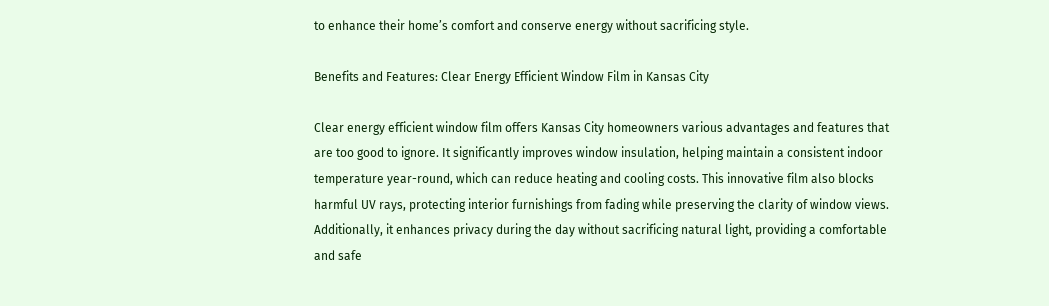to enhance their home’s comfort and conserve energy without sacrificing style.

Benefits and Features: Clear Energy Efficient Window Film in Kansas City

Clear energy efficient window film offers Kansas City homeowners various advantages and features that are too good to ignore. It significantly improves window insulation, helping maintain a consistent indoor temperature year-round, which can reduce heating and cooling costs. This innovative film also blocks harmful UV rays, protecting interior furnishings from fading while preserving the clarity of window views. Additionally, it enhances privacy during the day without sacrificing natural light, providing a comfortable and safe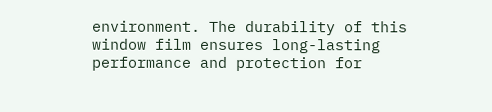environment. The durability of this window film ensures long-lasting performance and protection for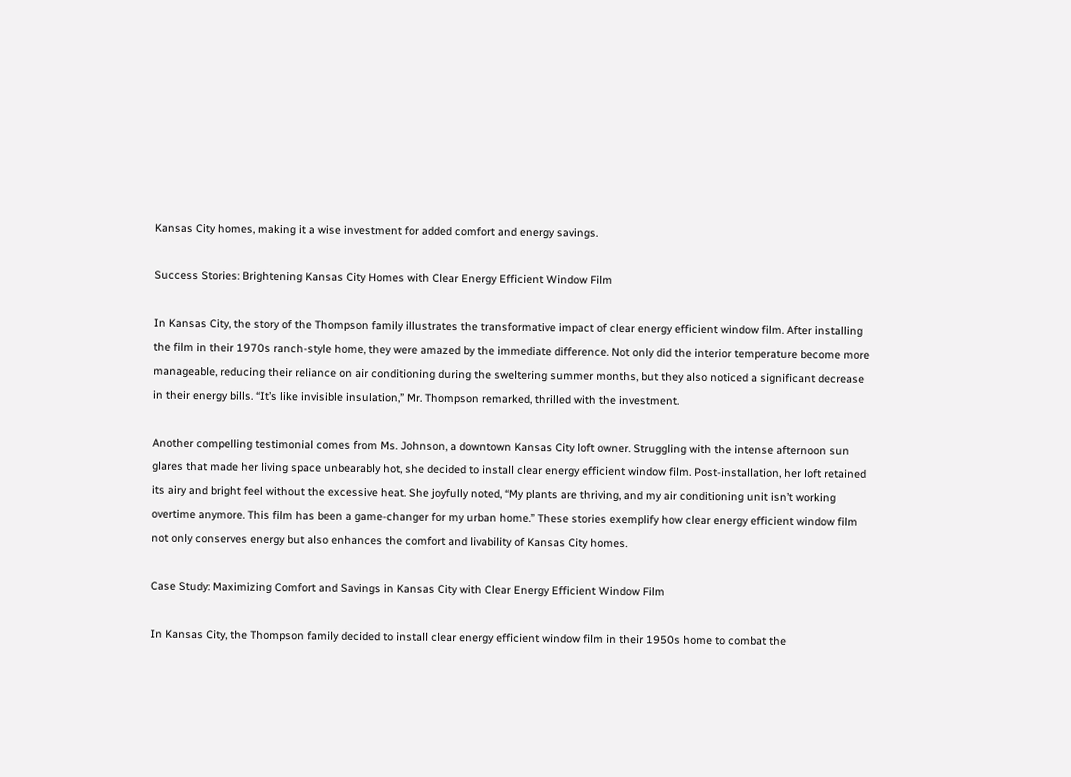Kansas City homes, making it a wise investment for added comfort and energy savings.

Success Stories: Brightening Kansas City Homes with Clear Energy Efficient Window Film

In Kansas City, the story of the Thompson family illustrates the transformative impact of clear energy efficient window film. After installing the film in their 1970s ranch-style home, they were amazed by the immediate difference. Not only did the interior temperature become more manageable, reducing their reliance on air conditioning during the sweltering summer months, but they also noticed a significant decrease in their energy bills. “It’s like invisible insulation,” Mr. Thompson remarked, thrilled with the investment.

Another compelling testimonial comes from Ms. Johnson, a downtown Kansas City loft owner. Struggling with the intense afternoon sun glares that made her living space unbearably hot, she decided to install clear energy efficient window film. Post-installation, her loft retained its airy and bright feel without the excessive heat. She joyfully noted, “My plants are thriving, and my air conditioning unit isn’t working overtime anymore. This film has been a game-changer for my urban home.” These stories exemplify how clear energy efficient window film not only conserves energy but also enhances the comfort and livability of Kansas City homes.

Case Study: Maximizing Comfort and Savings in Kansas City with Clear Energy Efficient Window Film

In Kansas City, the Thompson family decided to install clear energy efficient window film in their 1950s home to combat the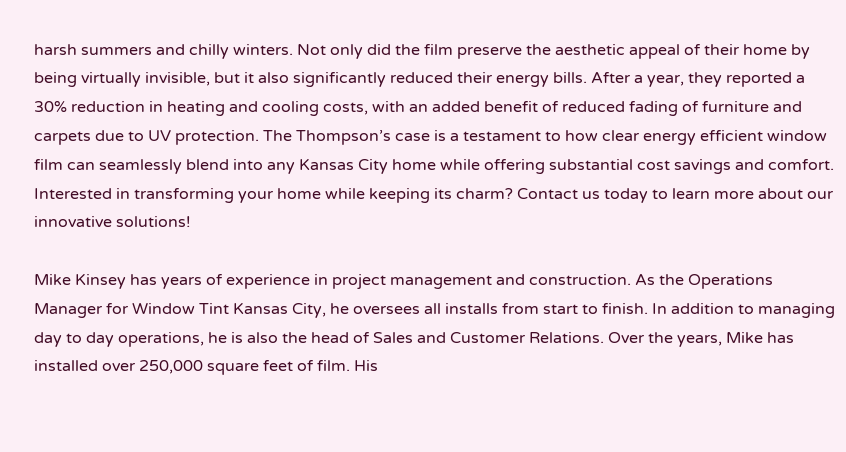harsh summers and chilly winters. Not only did the film preserve the aesthetic appeal of their home by being virtually invisible, but it also significantly reduced their energy bills. After a year, they reported a 30% reduction in heating and cooling costs, with an added benefit of reduced fading of furniture and carpets due to UV protection. The Thompson’s case is a testament to how clear energy efficient window film can seamlessly blend into any Kansas City home while offering substantial cost savings and comfort. Interested in transforming your home while keeping its charm? Contact us today to learn more about our innovative solutions!

Mike Kinsey has years of experience in project management and construction. As the Operations Manager for Window Tint Kansas City, he oversees all installs from start to finish. In addition to managing day to day operations, he is also the head of Sales and Customer Relations. Over the years, Mike has installed over 250,000 square feet of film. His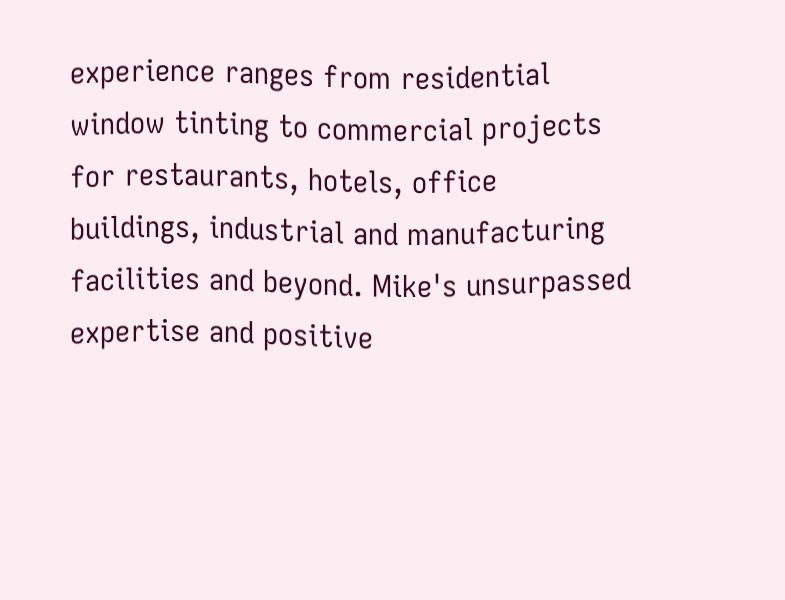experience ranges from residential window tinting to commercial projects for restaurants, hotels, office buildings, industrial and manufacturing facilities and beyond. Mike's unsurpassed expertise and positive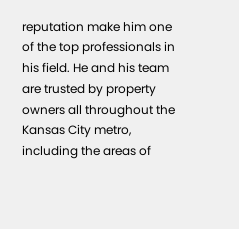reputation make him one of the top professionals in his field. He and his team are trusted by property owners all throughout the Kansas City metro, including the areas of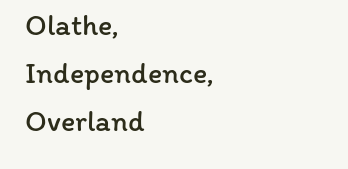Olathe, Independence, Overland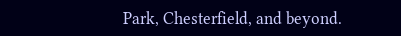Park, Chesterfield, and beyond.